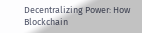Decentralizing Power: How Blockchain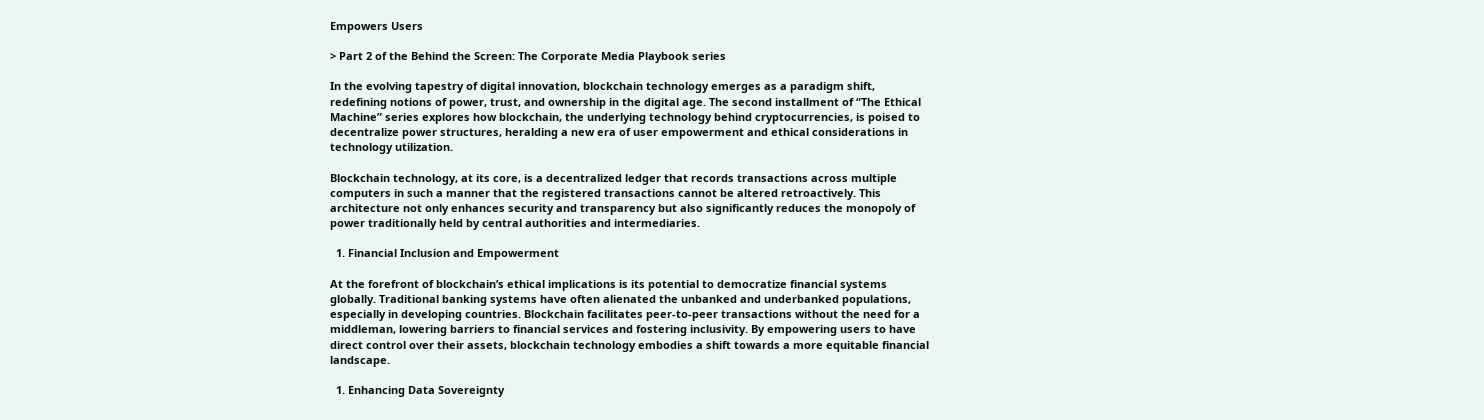Empowers Users

> Part 2 of the Behind the Screen: The Corporate Media Playbook series

In the evolving tapestry of digital innovation, blockchain technology emerges as a paradigm shift, redefining notions of power, trust, and ownership in the digital age. The second installment of “The Ethical Machine” series explores how blockchain, the underlying technology behind cryptocurrencies, is poised to decentralize power structures, heralding a new era of user empowerment and ethical considerations in technology utilization.

Blockchain technology, at its core, is a decentralized ledger that records transactions across multiple computers in such a manner that the registered transactions cannot be altered retroactively. This architecture not only enhances security and transparency but also significantly reduces the monopoly of power traditionally held by central authorities and intermediaries.

  1. Financial Inclusion and Empowerment

At the forefront of blockchain’s ethical implications is its potential to democratize financial systems globally. Traditional banking systems have often alienated the unbanked and underbanked populations, especially in developing countries. Blockchain facilitates peer-to-peer transactions without the need for a middleman, lowering barriers to financial services and fostering inclusivity. By empowering users to have direct control over their assets, blockchain technology embodies a shift towards a more equitable financial landscape.

  1. Enhancing Data Sovereignty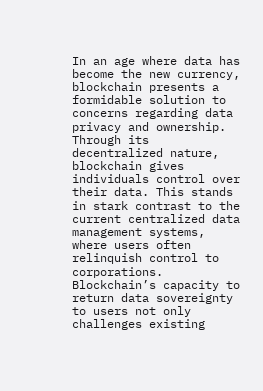In an age where data has become the new currency, blockchain presents a formidable solution to concerns regarding data privacy and ownership. Through its decentralized nature, blockchain gives individuals control over their data. This stands in stark contrast to the current centralized data management systems, where users often relinquish control to corporations. Blockchain’s capacity to return data sovereignty to users not only challenges existing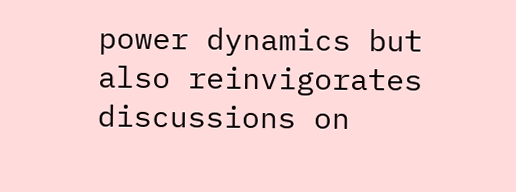power dynamics but also reinvigorates discussions on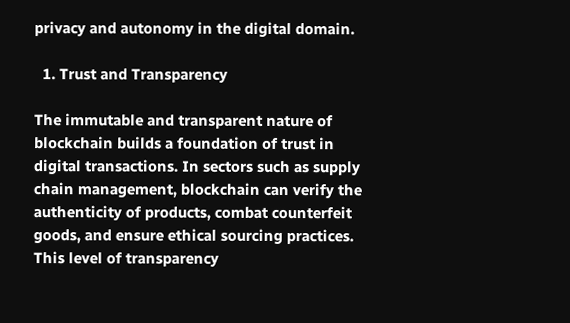privacy and autonomy in the digital domain.

  1. Trust and Transparency

The immutable and transparent nature of blockchain builds a foundation of trust in digital transactions. In sectors such as supply chain management, blockchain can verify the authenticity of products, combat counterfeit goods, and ensure ethical sourcing practices. This level of transparency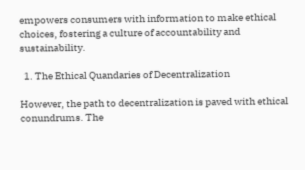empowers consumers with information to make ethical choices, fostering a culture of accountability and sustainability.

  1. The Ethical Quandaries of Decentralization

However, the path to decentralization is paved with ethical conundrums. The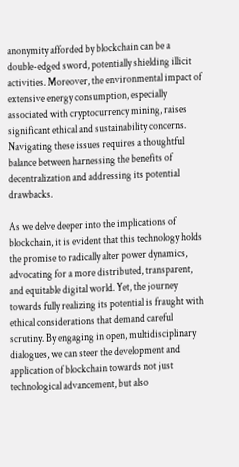anonymity afforded by blockchain can be a double-edged sword, potentially shielding illicit activities. Moreover, the environmental impact of extensive energy consumption, especially associated with cryptocurrency mining, raises significant ethical and sustainability concerns. Navigating these issues requires a thoughtful balance between harnessing the benefits of decentralization and addressing its potential drawbacks.

As we delve deeper into the implications of blockchain, it is evident that this technology holds the promise to radically alter power dynamics, advocating for a more distributed, transparent, and equitable digital world. Yet, the journey towards fully realizing its potential is fraught with ethical considerations that demand careful scrutiny. By engaging in open, multidisciplinary dialogues, we can steer the development and application of blockchain towards not just technological advancement, but also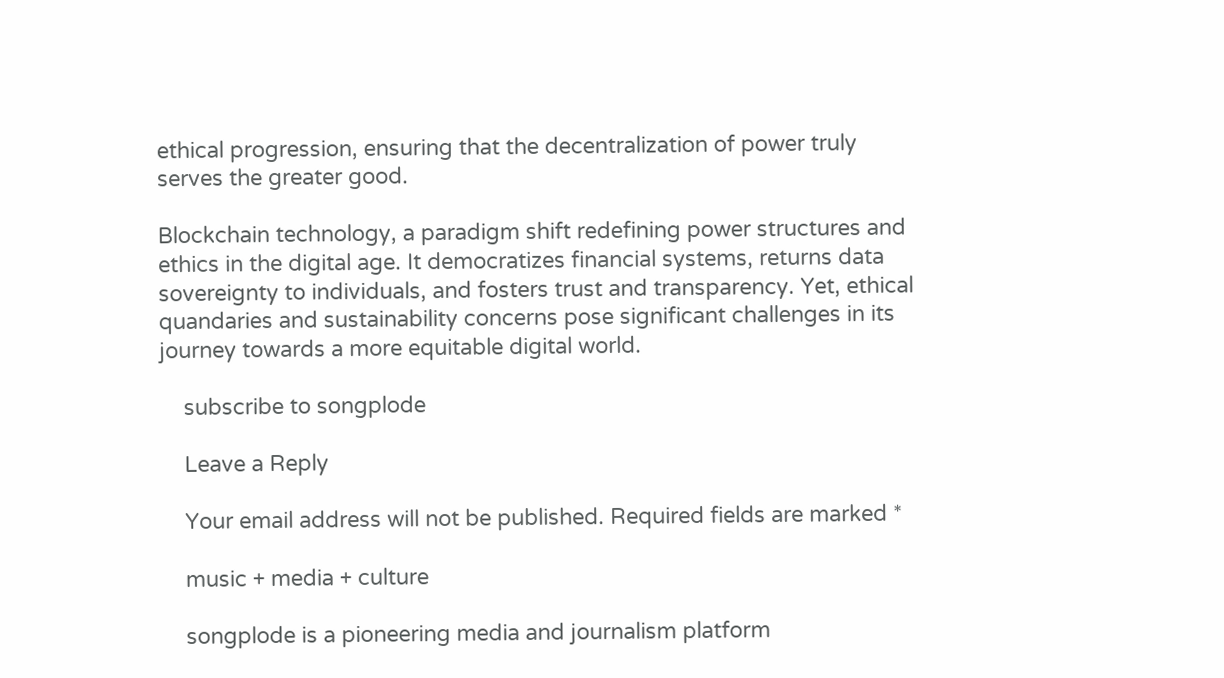ethical progression, ensuring that the decentralization of power truly serves the greater good.

Blockchain technology, a paradigm shift redefining power structures and ethics in the digital age. It democratizes financial systems, returns data sovereignty to individuals, and fosters trust and transparency. Yet, ethical quandaries and sustainability concerns pose significant challenges in its journey towards a more equitable digital world.

    subscribe to songplode

    Leave a Reply

    Your email address will not be published. Required fields are marked *

    music + media + culture

    songplode is a pioneering media and journalism platform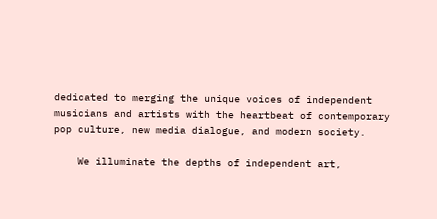dedicated to merging the unique voices of independent musicians and artists with the heartbeat of contemporary pop culture, new media dialogue, and modern society.

    We illuminate the depths of independent art,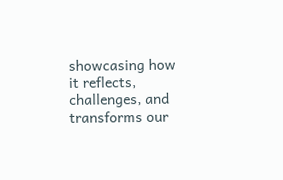showcasing how it reflects, challenges, and transforms our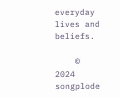everyday lives and beliefs.

    © 2024 songplode